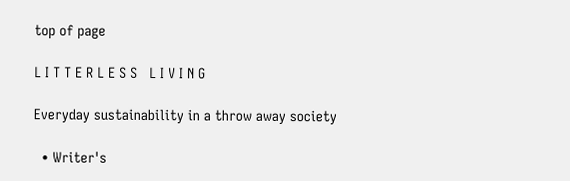top of page

L I T T E R L E S S   L I V I N G

Everyday sustainability in a throw away society

  • Writer's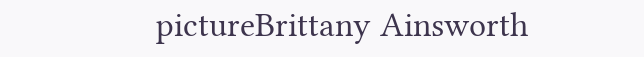pictureBrittany Ainsworth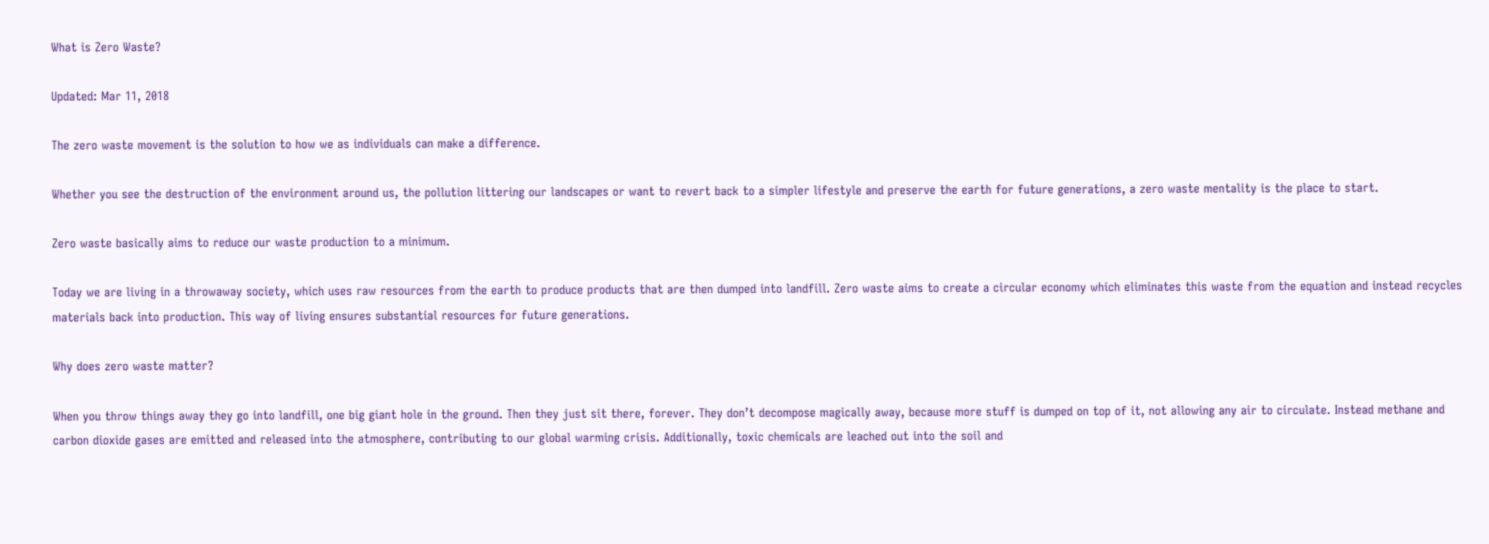What is Zero Waste?

Updated: Mar 11, 2018

The zero waste movement is the solution to how we as individuals can make a difference.

Whether you see the destruction of the environment around us, the pollution littering our landscapes or want to revert back to a simpler lifestyle and preserve the earth for future generations, a zero waste mentality is the place to start.

Zero waste basically aims to reduce our waste production to a minimum.

Today we are living in a throwaway society, which uses raw resources from the earth to produce products that are then dumped into landfill. Zero waste aims to create a circular economy which eliminates this waste from the equation and instead recycles materials back into production. This way of living ensures substantial resources for future generations.

Why does zero waste matter?

When you throw things away they go into landfill, one big giant hole in the ground. Then they just sit there, forever. They don’t decompose magically away, because more stuff is dumped on top of it, not allowing any air to circulate. Instead methane and carbon dioxide gases are emitted and released into the atmosphere, contributing to our global warming crisis. Additionally, toxic chemicals are leached out into the soil and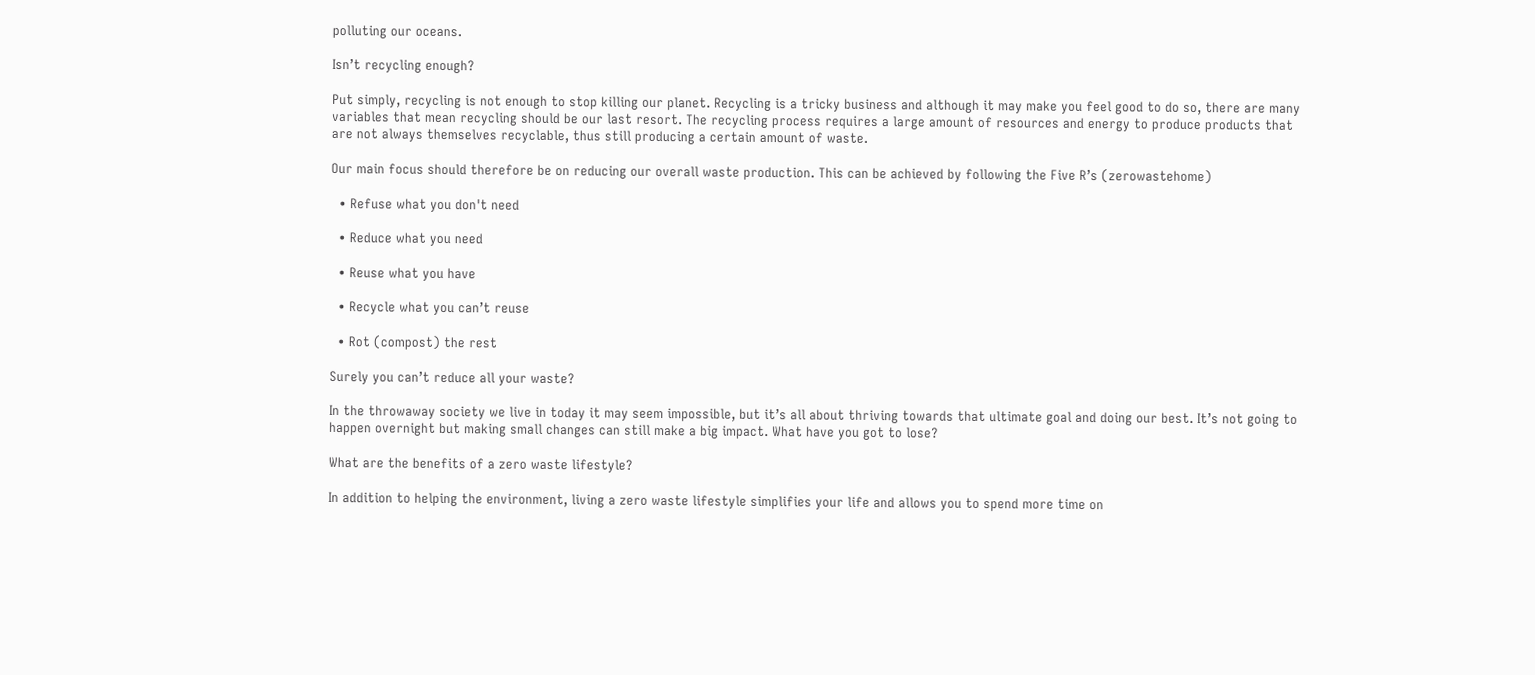polluting our oceans.

Isn’t recycling enough?

Put simply, recycling is not enough to stop killing our planet. Recycling is a tricky business and although it may make you feel good to do so, there are many variables that mean recycling should be our last resort. The recycling process requires a large amount of resources and energy to produce products that are not always themselves recyclable, thus still producing a certain amount of waste.

Our main focus should therefore be on reducing our overall waste production. This can be achieved by following the Five R’s (zerowastehome)

  • Refuse what you don't need

  • Reduce what you need

  • Reuse what you have

  • Recycle what you can’t reuse

  • Rot (compost) the rest

Surely you can’t reduce all your waste?

In the throwaway society we live in today it may seem impossible, but it’s all about thriving towards that ultimate goal and doing our best. It’s not going to happen overnight but making small changes can still make a big impact. What have you got to lose?

What are the benefits of a zero waste lifestyle?

In addition to helping the environment, living a zero waste lifestyle simplifies your life and allows you to spend more time on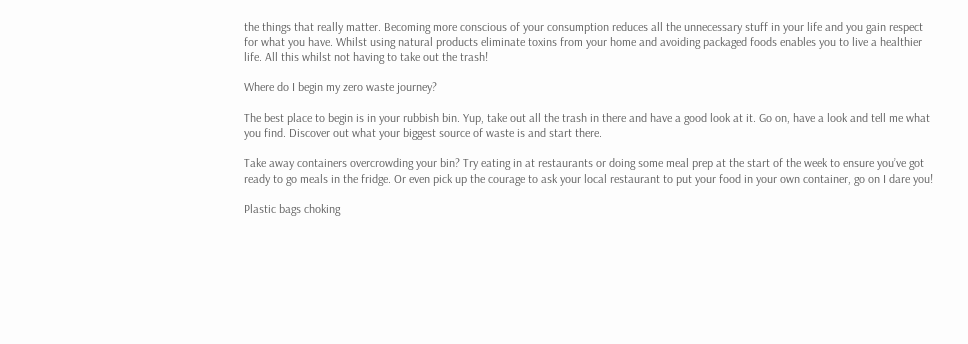the things that really matter. Becoming more conscious of your consumption reduces all the unnecessary stuff in your life and you gain respect for what you have. Whilst using natural products eliminate toxins from your home and avoiding packaged foods enables you to live a healthier life. All this whilst not having to take out the trash!

Where do I begin my zero waste journey?

The best place to begin is in your rubbish bin. Yup, take out all the trash in there and have a good look at it. Go on, have a look and tell me what you find. Discover out what your biggest source of waste is and start there.

Take away containers overcrowding your bin? Try eating in at restaurants or doing some meal prep at the start of the week to ensure you’ve got ready to go meals in the fridge. Or even pick up the courage to ask your local restaurant to put your food in your own container, go on I dare you!

Plastic bags choking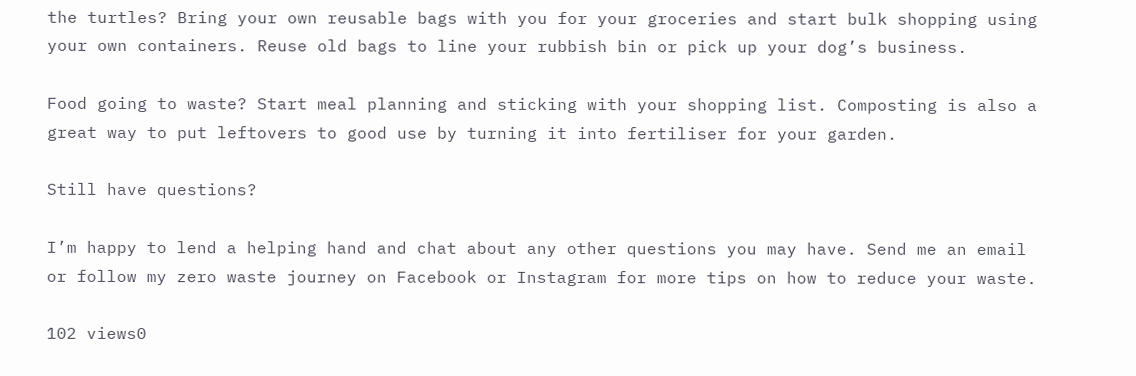the turtles? Bring your own reusable bags with you for your groceries and start bulk shopping using your own containers. Reuse old bags to line your rubbish bin or pick up your dog’s business.

Food going to waste? Start meal planning and sticking with your shopping list. Composting is also a great way to put leftovers to good use by turning it into fertiliser for your garden.

Still have questions?

I’m happy to lend a helping hand and chat about any other questions you may have. Send me an email or follow my zero waste journey on Facebook or Instagram for more tips on how to reduce your waste.

102 views0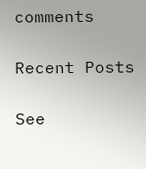comments

Recent Posts

See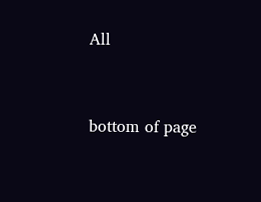All


bottom of page